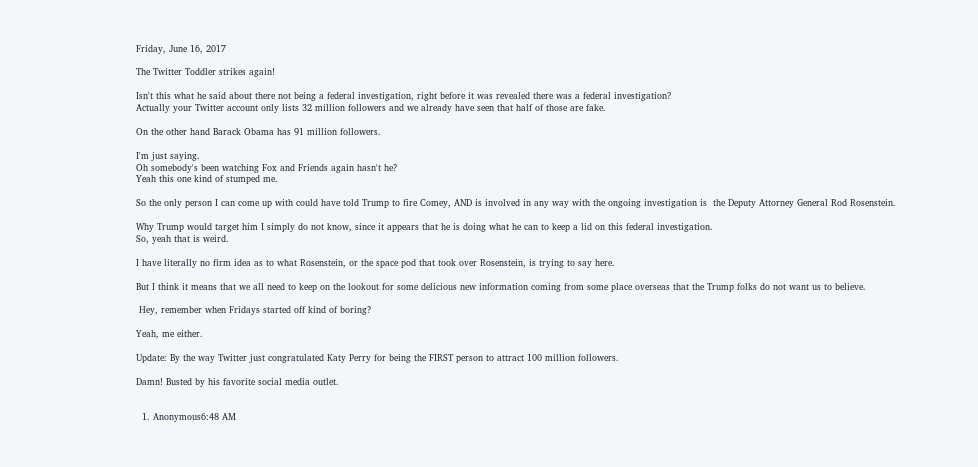Friday, June 16, 2017

The Twitter Toddler strikes again!

Isn't this what he said about there not being a federal investigation, right before it was revealed there was a federal investigation?
Actually your Twitter account only lists 32 million followers and we already have seen that half of those are fake.

On the other hand Barack Obama has 91 million followers.

I'm just saying.
Oh somebody's been watching Fox and Friends again hasn't he?
Yeah this one kind of stumped me.

So the only person I can come up with could have told Trump to fire Comey, AND is involved in any way with the ongoing investigation is  the Deputy Attorney General Rod Rosenstein.

Why Trump would target him I simply do not know, since it appears that he is doing what he can to keep a lid on this federal investigation.
So, yeah that is weird.

I have literally no firm idea as to what Rosenstein, or the space pod that took over Rosenstein, is trying to say here.

But I think it means that we all need to keep on the lookout for some delicious new information coming from some place overseas that the Trump folks do not want us to believe.

 Hey, remember when Fridays started off kind of boring?

Yeah, me either.

Update: By the way Twitter just congratulated Katy Perry for being the FIRST person to attract 100 million followers.

Damn! Busted by his favorite social media outlet.


  1. Anonymous6:48 AM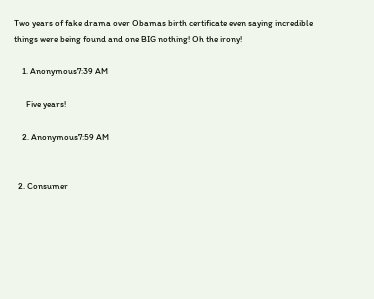Two years of fake drama over Obamas birth certificate even saying incredible things were being found and one BIG nothing! Oh the irony!

    1. Anonymous7:39 AM

      Five years!

    2. Anonymous7:59 AM


  2. Consumer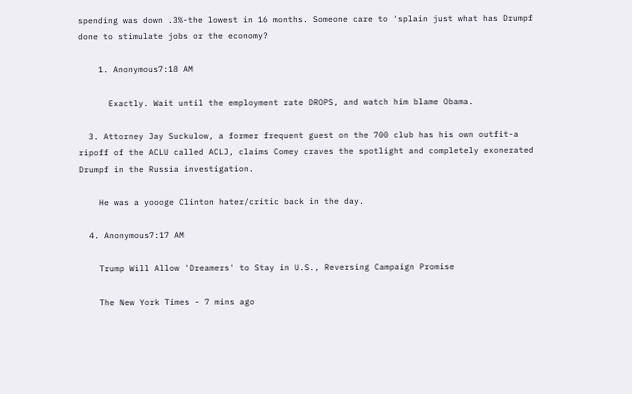spending was down .3%-the lowest in 16 months. Someone care to 'splain just what has Drumpf done to stimulate jobs or the economy?

    1. Anonymous7:18 AM

      Exactly. Wait until the employment rate DROPS, and watch him blame Obama.

  3. Attorney Jay Suckulow, a former frequent guest on the 700 club has his own outfit-a ripoff of the ACLU called ACLJ, claims Comey craves the spotlight and completely exonerated Drumpf in the Russia investigation.

    He was a yoooge Clinton hater/critic back in the day.

  4. Anonymous7:17 AM

    Trump Will Allow 'Dreamers' to Stay in U.S., Reversing Campaign Promise

    The New York Times - 7 mins ago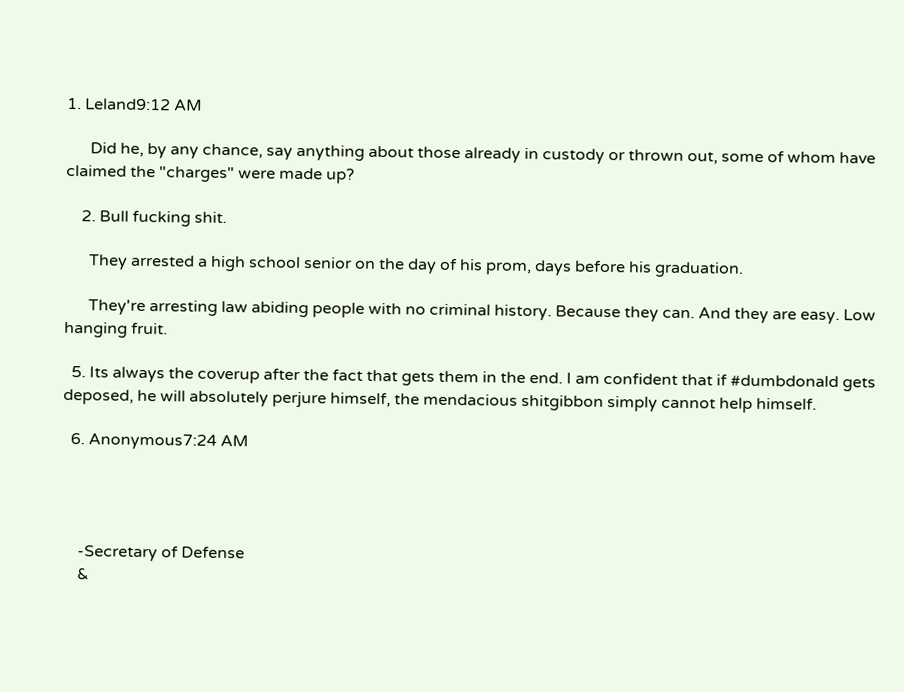1. Leland9:12 AM

      Did he, by any chance, say anything about those already in custody or thrown out, some of whom have claimed the "charges" were made up?

    2. Bull fucking shit.

      They arrested a high school senior on the day of his prom, days before his graduation.

      They're arresting law abiding people with no criminal history. Because they can. And they are easy. Low hanging fruit.

  5. Its always the coverup after the fact that gets them in the end. I am confident that if #dumbdonald gets deposed, he will absolutely perjure himself, the mendacious shitgibbon simply cannot help himself.

  6. Anonymous7:24 AM




    -Secretary of Defense
    &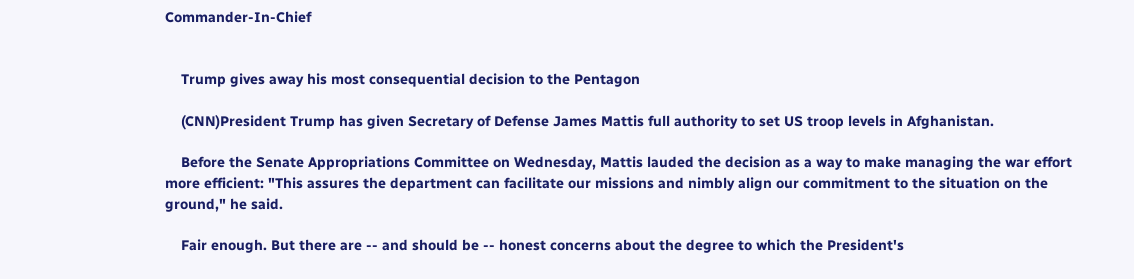Commander-In-Chief


    Trump gives away his most consequential decision to the Pentagon

    (CNN)President Trump has given Secretary of Defense James Mattis full authority to set US troop levels in Afghanistan.

    Before the Senate Appropriations Committee on Wednesday, Mattis lauded the decision as a way to make managing the war effort more efficient: "This assures the department can facilitate our missions and nimbly align our commitment to the situation on the ground," he said.

    Fair enough. But there are -- and should be -- honest concerns about the degree to which the President's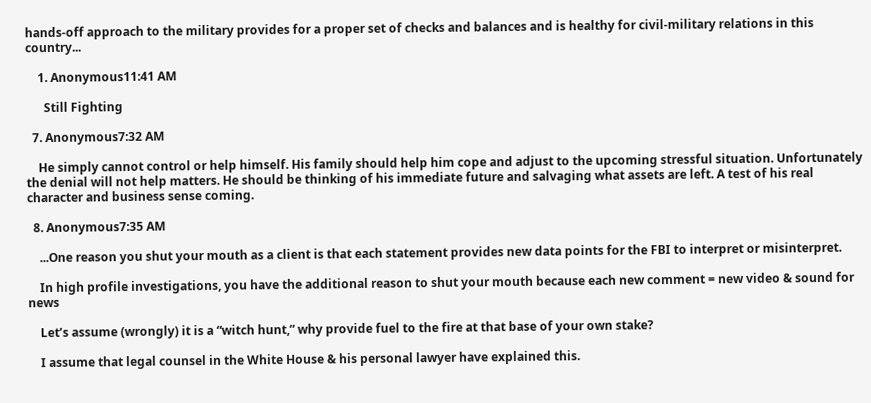hands-off approach to the military provides for a proper set of checks and balances and is healthy for civil-military relations in this country...

    1. Anonymous11:41 AM

      Still Fighting

  7. Anonymous7:32 AM

    He simply cannot control or help himself. His family should help him cope and adjust to the upcoming stressful situation. Unfortunately the denial will not help matters. He should be thinking of his immediate future and salvaging what assets are left. A test of his real character and business sense coming.

  8. Anonymous7:35 AM

    ...One reason you shut your mouth as a client is that each statement provides new data points for the FBI to interpret or misinterpret.

    In high profile investigations, you have the additional reason to shut your mouth because each new comment = new video & sound for news

    Let’s assume (wrongly) it is a “witch hunt,” why provide fuel to the fire at that base of your own stake?

    I assume that legal counsel in the White House & his personal lawyer have explained this.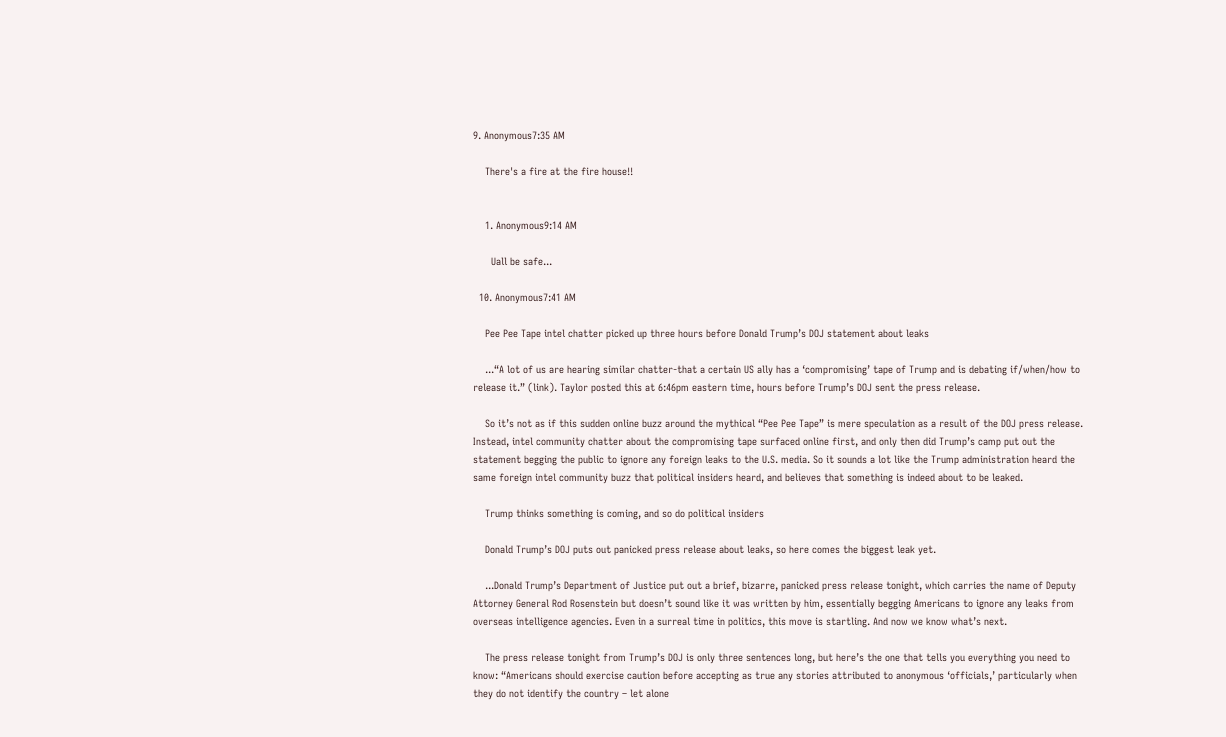9. Anonymous7:35 AM

    There's a fire at the fire house!!


    1. Anonymous9:14 AM

      Uall be safe...

  10. Anonymous7:41 AM

    Pee Pee Tape intel chatter picked up three hours before Donald Trump’s DOJ statement about leaks

    ...“A lot of us are hearing similar chatter-that a certain US ally has a ‘compromising’ tape of Trump and is debating if/when/how to release it.” (link). Taylor posted this at 6:46pm eastern time, hours before Trump’s DOJ sent the press release.

    So it’s not as if this sudden online buzz around the mythical “Pee Pee Tape” is mere speculation as a result of the DOJ press release. Instead, intel community chatter about the compromising tape surfaced online first, and only then did Trump’s camp put out the statement begging the public to ignore any foreign leaks to the U.S. media. So it sounds a lot like the Trump administration heard the same foreign intel community buzz that political insiders heard, and believes that something is indeed about to be leaked.

    Trump thinks something is coming, and so do political insiders

    Donald Trump’s DOJ puts out panicked press release about leaks, so here comes the biggest leak yet.

    ...Donald Trump’s Department of Justice put out a brief, bizarre, panicked press release tonight, which carries the name of Deputy Attorney General Rod Rosenstein but doesn’t sound like it was written by him, essentially begging Americans to ignore any leaks from overseas intelligence agencies. Even in a surreal time in politics, this move is startling. And now we know what’s next.

    The press release tonight from Trump’s DOJ is only three sentences long, but here’s the one that tells you everything you need to know: “Americans should exercise caution before accepting as true any stories attributed to anonymous ‘officials,’ particularly when they do not identify the country – let alone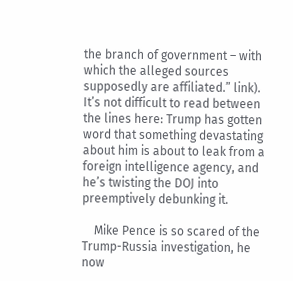the branch of government – with which the alleged sources supposedly are affiliated.” link). It’s not difficult to read between the lines here: Trump has gotten word that something devastating about him is about to leak from a foreign intelligence agency, and he’s twisting the DOJ into preemptively debunking it.

    Mike Pence is so scared of the Trump-Russia investigation, he now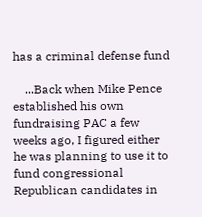has a criminal defense fund

    ...Back when Mike Pence established his own fundraising PAC a few weeks ago, I figured either he was planning to use it to fund congressional Republican candidates in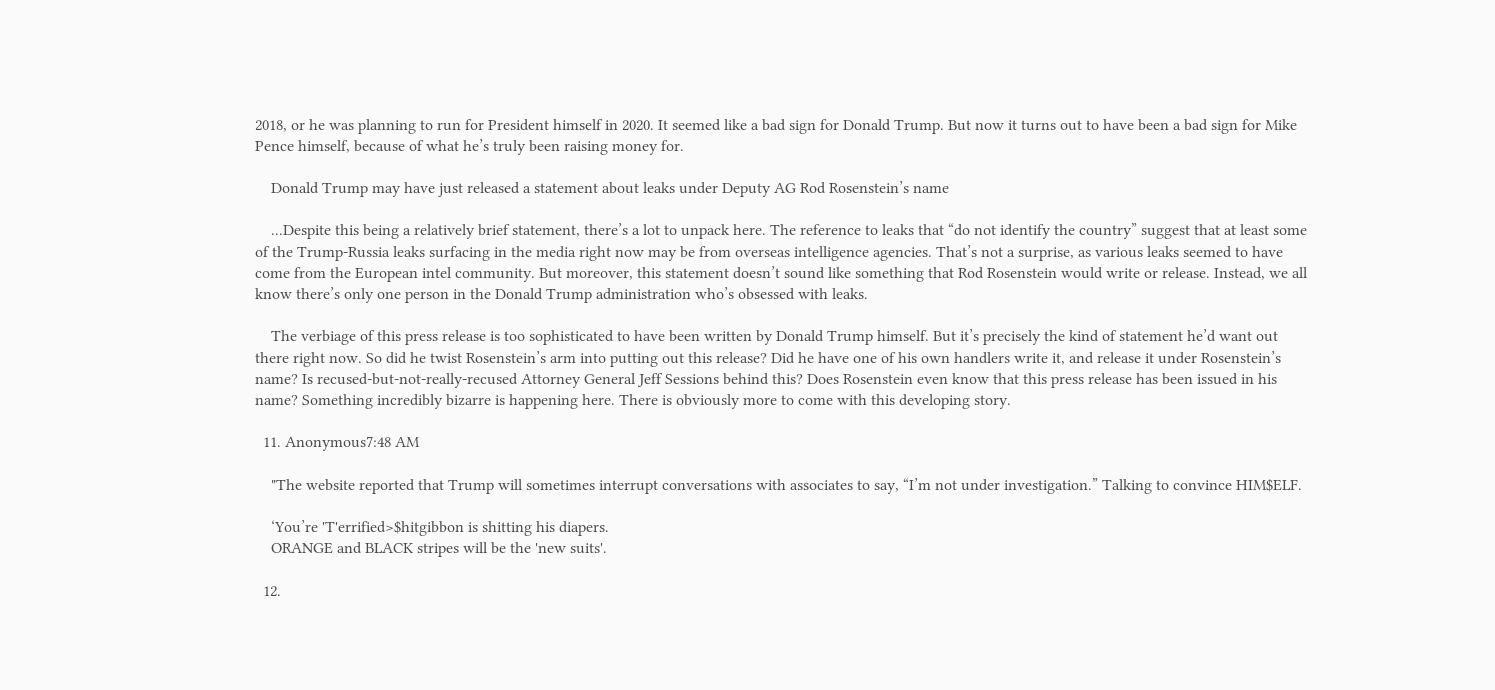2018, or he was planning to run for President himself in 2020. It seemed like a bad sign for Donald Trump. But now it turns out to have been a bad sign for Mike Pence himself, because of what he’s truly been raising money for.

    Donald Trump may have just released a statement about leaks under Deputy AG Rod Rosenstein’s name

    ...Despite this being a relatively brief statement, there’s a lot to unpack here. The reference to leaks that “do not identify the country” suggest that at least some of the Trump-Russia leaks surfacing in the media right now may be from overseas intelligence agencies. That’s not a surprise, as various leaks seemed to have come from the European intel community. But moreover, this statement doesn’t sound like something that Rod Rosenstein would write or release. Instead, we all know there’s only one person in the Donald Trump administration who’s obsessed with leaks.

    The verbiage of this press release is too sophisticated to have been written by Donald Trump himself. But it’s precisely the kind of statement he’d want out there right now. So did he twist Rosenstein’s arm into putting out this release? Did he have one of his own handlers write it, and release it under Rosenstein’s name? Is recused-but-not-really-recused Attorney General Jeff Sessions behind this? Does Rosenstein even know that this press release has been issued in his name? Something incredibly bizarre is happening here. There is obviously more to come with this developing story.

  11. Anonymous7:48 AM

    "The website reported that Trump will sometimes interrupt conversations with associates to say, “I’m not under investigation.” Talking to convince HIM$ELF.

    ‘You’re 'T'errified>$hitgibbon is shitting his diapers.
    ORANGE and BLACK stripes will be the 'new suits'.

  12.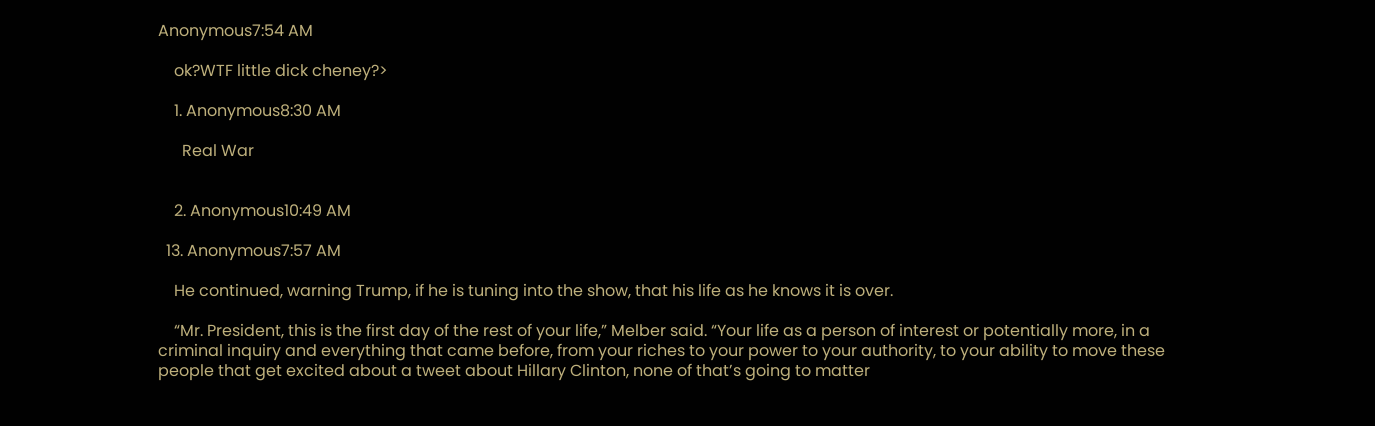Anonymous7:54 AM

    ok?WTF little dick cheney?>

    1. Anonymous8:30 AM

      Real War


    2. Anonymous10:49 AM

  13. Anonymous7:57 AM

    He continued, warning Trump, if he is tuning into the show, that his life as he knows it is over.

    “Mr. President, this is the first day of the rest of your life,” Melber said. “Your life as a person of interest or potentially more, in a criminal inquiry and everything that came before, from your riches to your power to your authority, to your ability to move these people that get excited about a tweet about Hillary Clinton, none of that’s going to matter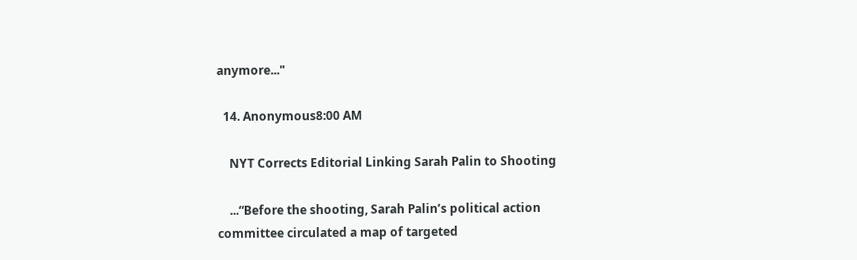anymore..."

  14. Anonymous8:00 AM

    NYT Corrects Editorial Linking Sarah Palin to Shooting

    ...“Before the shooting, Sarah Palin’s political action committee circulated a map of targeted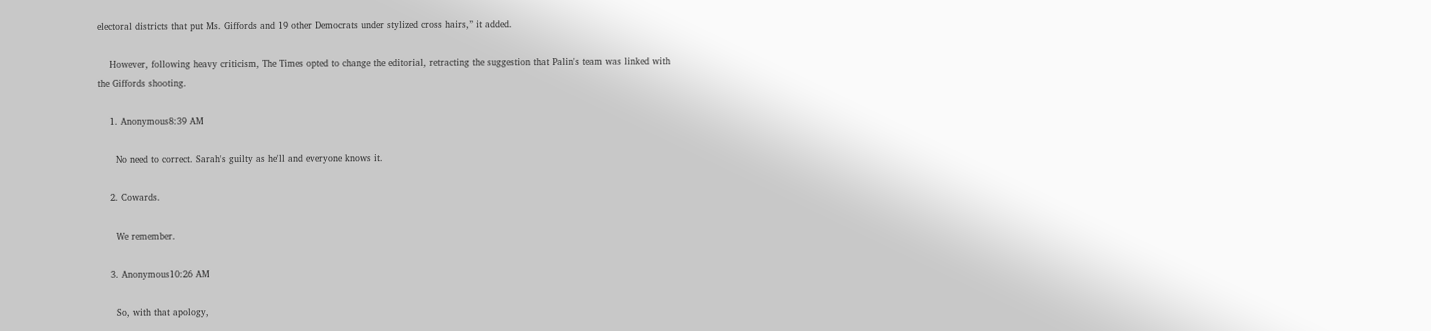electoral districts that put Ms. Giffords and 19 other Democrats under stylized cross hairs,” it added.

    However, following heavy criticism, The Times opted to change the editorial, retracting the suggestion that Palin's team was linked with the Giffords shooting.

    1. Anonymous8:39 AM

      No need to correct. Sarah's guilty as he'll and everyone knows it.

    2. Cowards.

      We remember.

    3. Anonymous10:26 AM

      So, with that apology,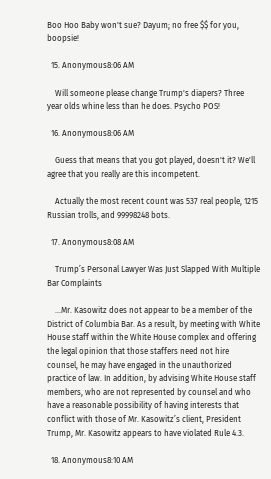Boo Hoo Baby won't sue? Dayum; no free $$ for you, boopsie!

  15. Anonymous8:06 AM

    Will someone please change Trump's diapers? Three year olds whine less than he does. Psycho POS!

  16. Anonymous8:06 AM

    Guess that means that you got played, doesn't it? We'll agree that you really are this incompetent.

    Actually the most recent count was 537 real people, 1215 Russian trolls, and 99998248 bots.

  17. Anonymous8:08 AM

    Trump’s Personal Lawyer Was Just Slapped With Multiple Bar Complaints

    ...Mr. Kasowitz does not appear to be a member of the District of Columbia Bar. As a result, by meeting with White House staff within the White House complex and offering the legal opinion that those staffers need not hire counsel, he may have engaged in the unauthorized practice of law. In addition, by advising White House staff members, who are not represented by counsel and who have a reasonable possibility of having interests that conflict with those of Mr. Kasowitz’s client, President Trump, Mr. Kasowitz appears to have violated Rule 4.3.

  18. Anonymous8:10 AM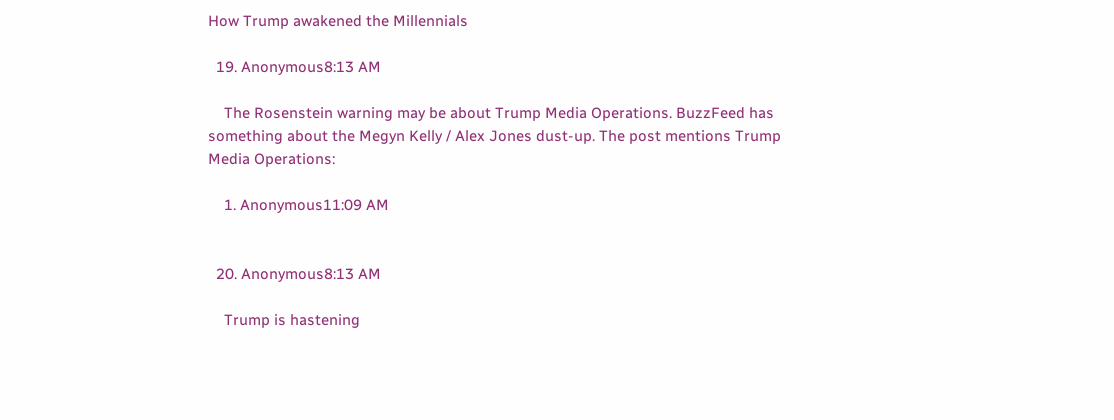How Trump awakened the Millennials

  19. Anonymous8:13 AM

    The Rosenstein warning may be about Trump Media Operations. BuzzFeed has something about the Megyn Kelly / Alex Jones dust-up. The post mentions Trump Media Operations:

    1. Anonymous11:09 AM


  20. Anonymous8:13 AM

    Trump is hastening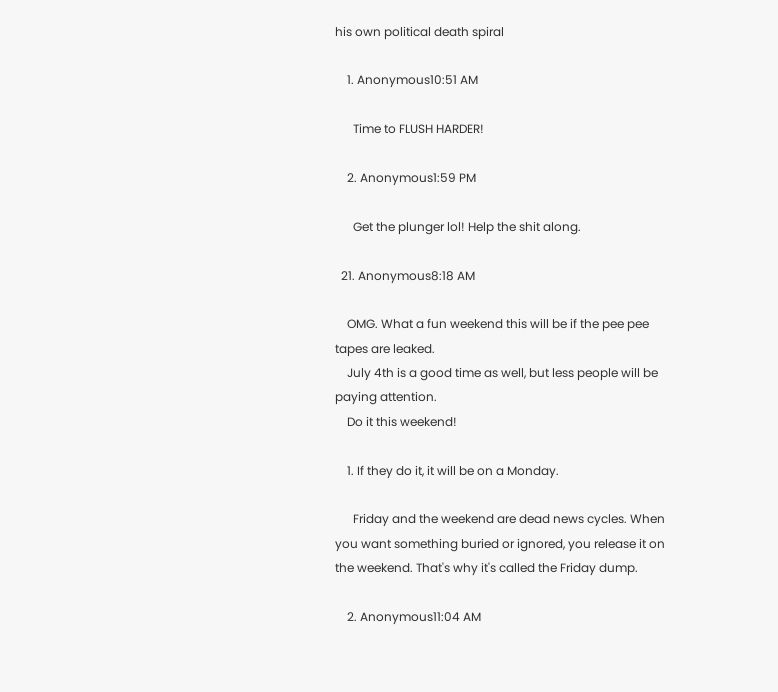his own political death spiral

    1. Anonymous10:51 AM

      Time to FLUSH HARDER!

    2. Anonymous1:59 PM

      Get the plunger lol! Help the shit along.

  21. Anonymous8:18 AM

    OMG. What a fun weekend this will be if the pee pee tapes are leaked.
    July 4th is a good time as well, but less people will be paying attention.
    Do it this weekend!

    1. If they do it, it will be on a Monday.

      Friday and the weekend are dead news cycles. When you want something buried or ignored, you release it on the weekend. That's why it's called the Friday dump.

    2. Anonymous11:04 AM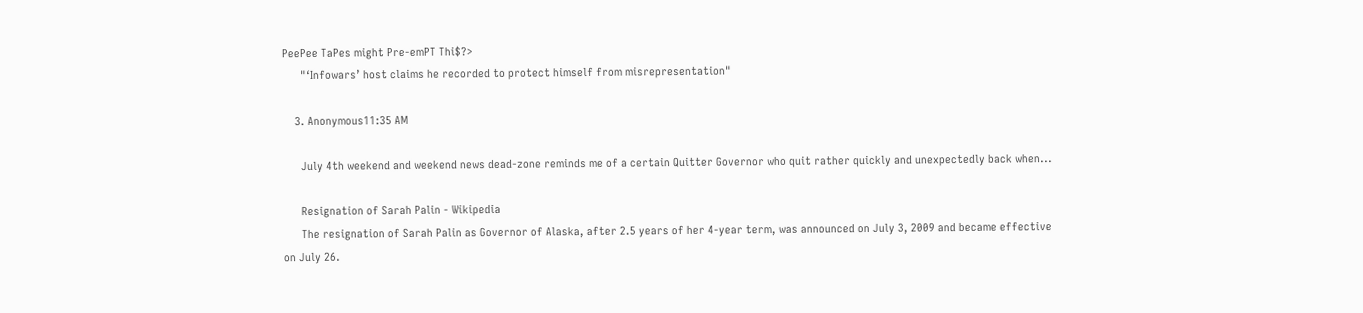PeePee TaPes might Pre-emPT Thi$?>
      "‘Infowars’ host claims he recorded to protect himself from misrepresentation"

    3. Anonymous11:35 AM

      July 4th weekend and weekend news dead-zone reminds me of a certain Quitter Governor who quit rather quickly and unexpectedly back when...

      Resignation of Sarah Palin - Wikipedia
      The resignation of Sarah Palin as Governor of Alaska, after 2.5 years of her 4-year term, was announced on July 3, 2009 and became effective on July 26.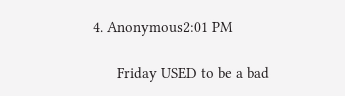4. Anonymous2:01 PM

      Friday USED to be a bad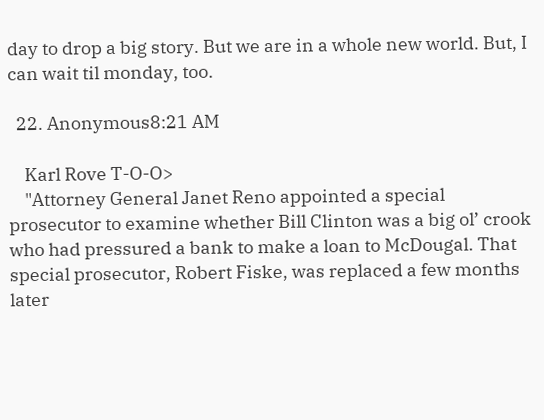day to drop a big story. But we are in a whole new world. But, I can wait til monday, too.

  22. Anonymous8:21 AM

    Karl Rove T-O-O>
    "Attorney General Janet Reno appointed a special prosecutor to examine whether Bill Clinton was a big ol’ crook who had pressured a bank to make a loan to McDougal. That special prosecutor, Robert Fiske, was replaced a few months later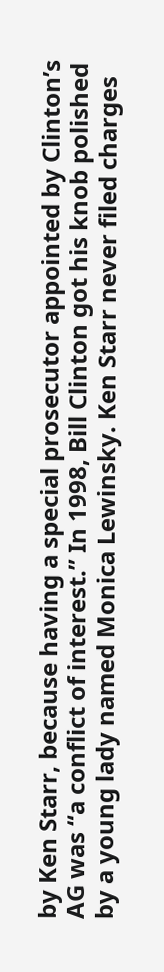by Ken Starr, because having a special prosecutor appointed by Clinton’s AG was “a conflict of interest.” In 1998, Bill Clinton got his knob polished by a young lady named Monica Lewinsky. Ken Starr never filed charges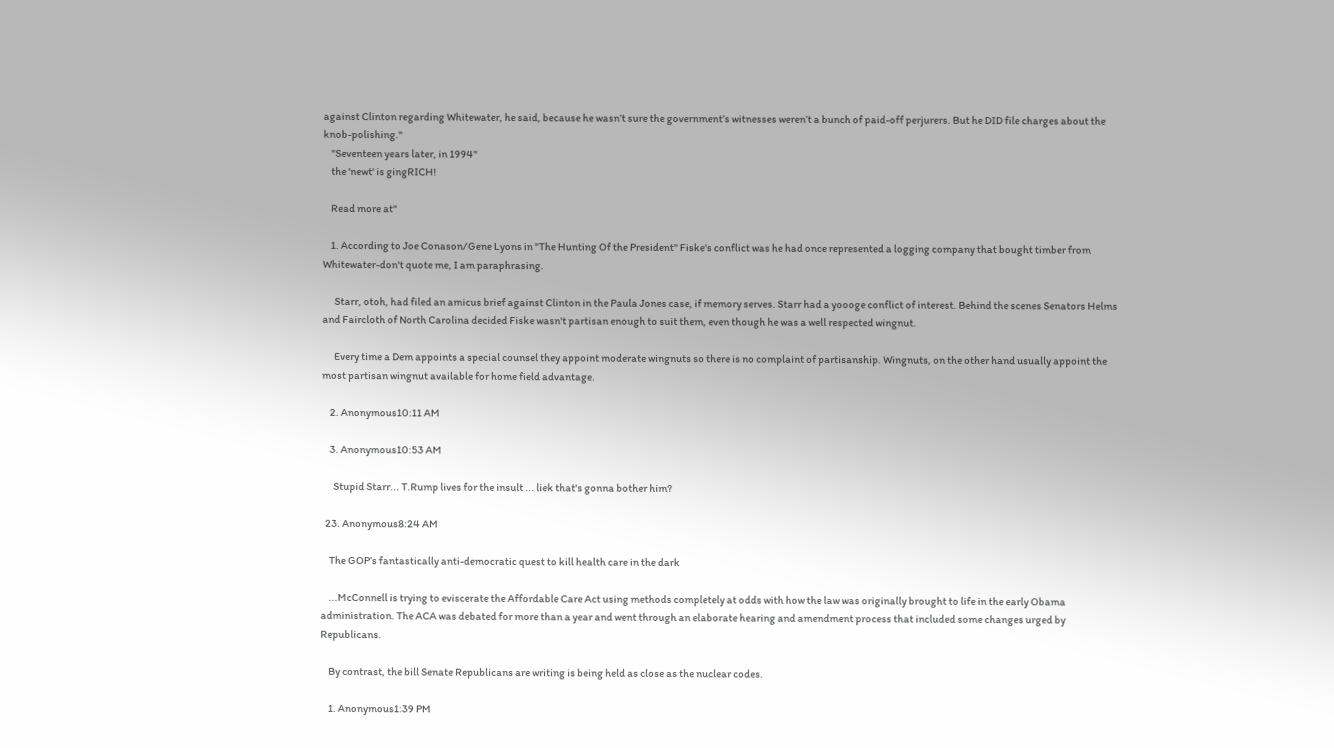against Clinton regarding Whitewater, he said, because he wasn’t sure the government’s witnesses weren’t a bunch of paid-off perjurers. But he DID file charges about the knob-polishing."
    "Seventeen years later, in 1994"
    the 'newt' is gingRICH!

    Read more at"

    1. According to Joe Conason/Gene Lyons in "The Hunting Of the President" Fiske's conflict was he had once represented a logging company that bought timber from Whitewater-don't quote me, I am paraphrasing.

      Starr, otoh, had filed an amicus brief against Clinton in the Paula Jones case, if memory serves. Starr had a yoooge conflict of interest. Behind the scenes Senators Helms and Faircloth of North Carolina decided Fiske wasn't partisan enough to suit them, even though he was a well respected wingnut.

      Every time a Dem appoints a special counsel they appoint moderate wingnuts so there is no complaint of partisanship. Wingnuts, on the other hand usually appoint the most partisan wingnut available for home field advantage.

    2. Anonymous10:11 AM

    3. Anonymous10:53 AM

      Stupid Starr... T.Rump lives for the insult ... liek that's gonna bother him?

  23. Anonymous8:24 AM

    The GOP’s fantastically anti-democratic quest to kill health care in the dark

    ...McConnell is trying to eviscerate the Affordable Care Act using methods completely at odds with how the law was originally brought to life in the early Obama administration. The ACA was debated for more than a year and went through an elaborate hearing and amendment process that included some changes urged by Republicans.

    By contrast, the bill Senate Republicans are writing is being held as close as the nuclear codes.

    1. Anonymous1:39 PM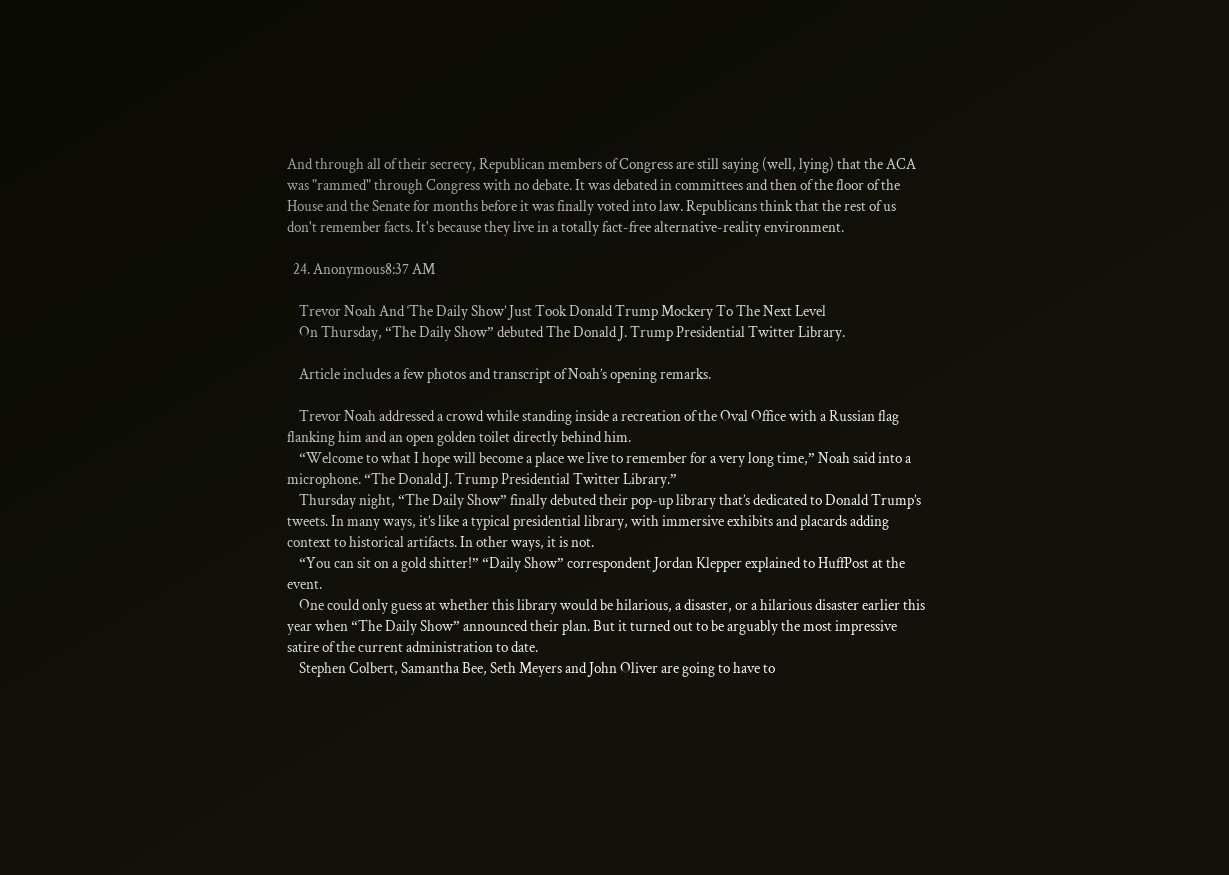And through all of their secrecy, Republican members of Congress are still saying (well, lying) that the ACA was "rammed" through Congress with no debate. It was debated in committees and then of the floor of the House and the Senate for months before it was finally voted into law. Republicans think that the rest of us don't remember facts. It's because they live in a totally fact-free alternative-reality environment.

  24. Anonymous8:37 AM

    Trevor Noah And ‘The Daily Show’ Just Took Donald Trump Mockery To The Next Level
    On Thursday, “The Daily Show” debuted The Donald J. Trump Presidential Twitter Library.

    Article includes a few photos and transcript of Noah’s opening remarks.

    Trevor Noah addressed a crowd while standing inside a recreation of the Oval Office with a Russian flag flanking him and an open golden toilet directly behind him.
    “Welcome to what I hope will become a place we live to remember for a very long time,” Noah said into a microphone. “The Donald J. Trump Presidential Twitter Library.”
    Thursday night, “The Daily Show” finally debuted their pop-up library that’s dedicated to Donald Trump’s tweets. In many ways, it’s like a typical presidential library, with immersive exhibits and placards adding context to historical artifacts. In other ways, it is not.
    “You can sit on a gold shitter!” “Daily Show” correspondent Jordan Klepper explained to HuffPost at the event.
    One could only guess at whether this library would be hilarious, a disaster, or a hilarious disaster earlier this year when “The Daily Show” announced their plan. But it turned out to be arguably the most impressive satire of the current administration to date.
    Stephen Colbert, Samantha Bee, Seth Meyers and John Oliver are going to have to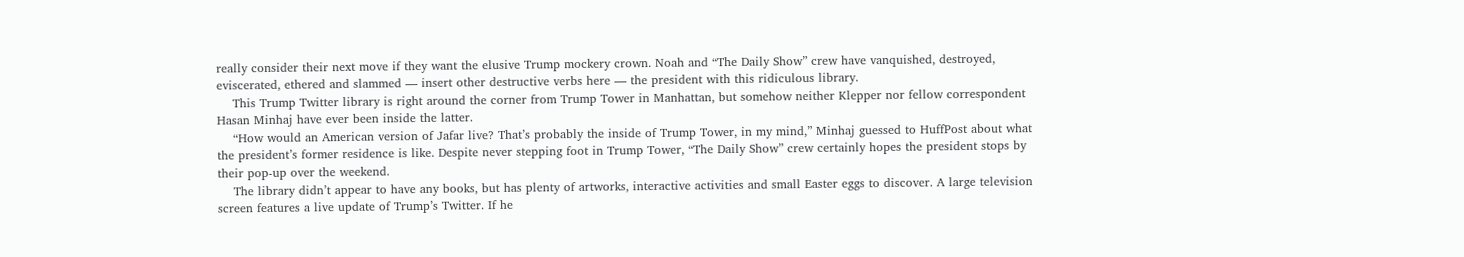really consider their next move if they want the elusive Trump mockery crown. Noah and “The Daily Show” crew have vanquished, destroyed, eviscerated, ethered and slammed — insert other destructive verbs here — the president with this ridiculous library.
    This Trump Twitter library is right around the corner from Trump Tower in Manhattan, but somehow neither Klepper nor fellow correspondent Hasan Minhaj have ever been inside the latter.
    “How would an American version of Jafar live? That’s probably the inside of Trump Tower, in my mind,” Minhaj guessed to HuffPost about what the president’s former residence is like. Despite never stepping foot in Trump Tower, “The Daily Show” crew certainly hopes the president stops by their pop-up over the weekend.
    The library didn’t appear to have any books, but has plenty of artworks, interactive activities and small Easter eggs to discover. A large television screen features a live update of Trump’s Twitter. If he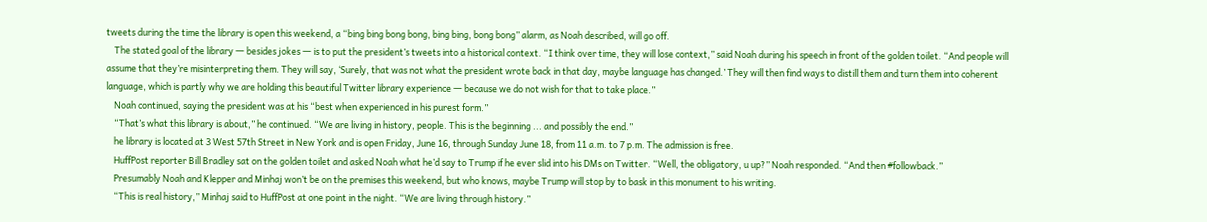tweets during the time the library is open this weekend, a “bing bing bong bong, bing bing, bong bong” alarm, as Noah described, will go off.
    The stated goal of the library ― besides jokes ― is to put the president’s tweets into a historical context. “I think over time, they will lose context,” said Noah during his speech in front of the golden toilet. “And people will assume that they’re misinterpreting them. They will say, ‘Surely, that was not what the president wrote back in that day, maybe language has changed.’ They will then find ways to distill them and turn them into coherent language, which is partly why we are holding this beautiful Twitter library experience ― because we do not wish for that to take place.”
    Noah continued, saying the president was at his “best when experienced in his purest form.”
    “That’s what this library is about,” he continued. “We are living in history, people. This is the beginning ... and possibly the end.”
    he library is located at 3 West 57th Street in New York and is open Friday, June 16, through Sunday June 18, from 11 a.m. to 7 p.m. The admission is free.
    HuffPost reporter Bill Bradley sat on the golden toilet and asked Noah what he’d say to Trump if he ever slid into his DMs on Twitter. “Well, the obligatory, u up?” Noah responded. “And then #followback.”
    Presumably Noah and Klepper and Minhaj won’t be on the premises this weekend, but who knows, maybe Trump will stop by to bask in this monument to his writing.
    “This is real history,” Minhaj said to HuffPost at one point in the night. “We are living through history.”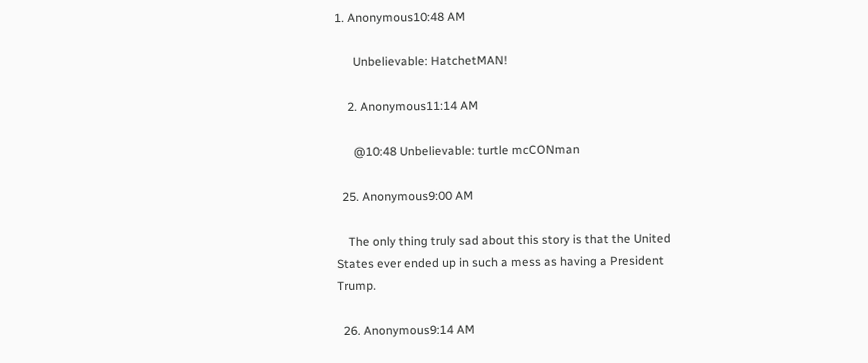1. Anonymous10:48 AM

      Unbelievable: HatchetMAN!

    2. Anonymous11:14 AM

      @10:48 Unbelievable: turtle mcCONman

  25. Anonymous9:00 AM

    The only thing truly sad about this story is that the United States ever ended up in such a mess as having a President Trump.

  26. Anonymous9:14 AM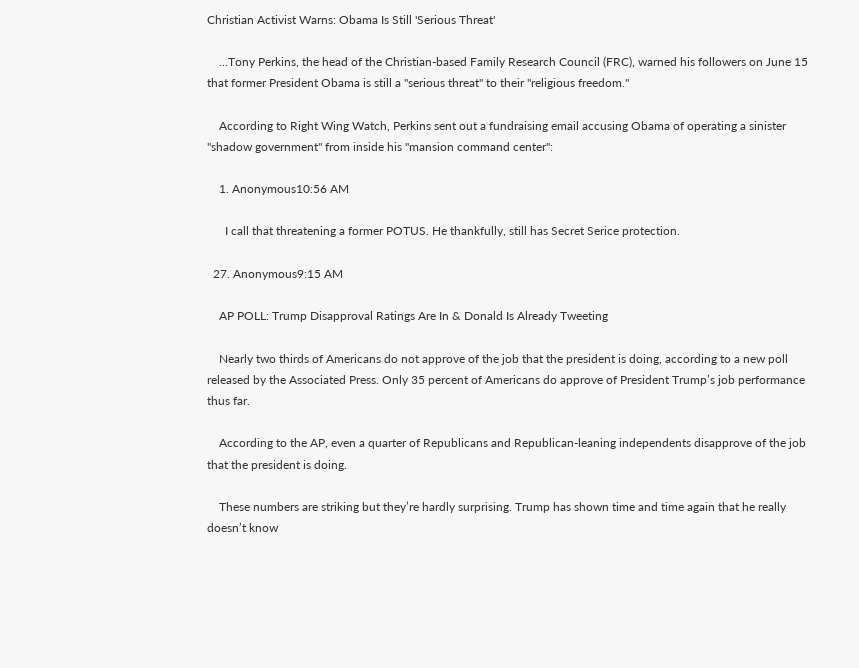Christian Activist Warns: Obama Is Still 'Serious Threat'

    ...Tony Perkins, the head of the Christian-based Family Research Council (FRC), warned his followers on June 15 that former President Obama is still a "serious threat" to their "religious freedom."

    According to Right Wing Watch, Perkins sent out a fundraising email accusing Obama of operating a sinister "shadow government" from inside his "mansion command center":

    1. Anonymous10:56 AM

      I call that threatening a former POTUS. He thankfully, still has Secret Serice protection.

  27. Anonymous9:15 AM

    AP POLL: Trump Disapproval Ratings Are In & Donald Is Already Tweeting

    Nearly two thirds of Americans do not approve of the job that the president is doing, according to a new poll released by the Associated Press. Only 35 percent of Americans do approve of President Trump’s job performance thus far.

    According to the AP, even a quarter of Republicans and Republican-leaning independents disapprove of the job that the president is doing.

    These numbers are striking but they’re hardly surprising. Trump has shown time and time again that he really doesn’t know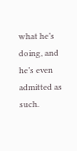what he’s doing, and he’s even admitted as such.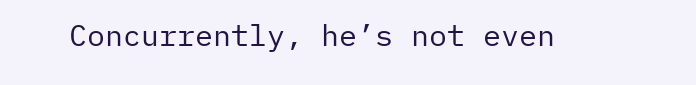Concurrently, he’s not even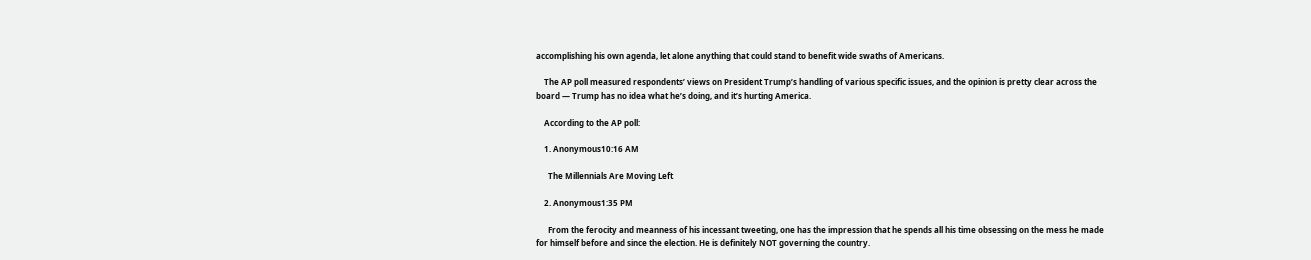accomplishing his own agenda, let alone anything that could stand to benefit wide swaths of Americans.

    The AP poll measured respondents’ views on President Trump’s handling of various specific issues, and the opinion is pretty clear across the board — Trump has no idea what he’s doing, and it’s hurting America.

    According to the AP poll:

    1. Anonymous10:16 AM

      The Millennials Are Moving Left

    2. Anonymous1:35 PM

      From the ferocity and meanness of his incessant tweeting, one has the impression that he spends all his time obsessing on the mess he made for himself before and since the election. He is definitely NOT governing the country.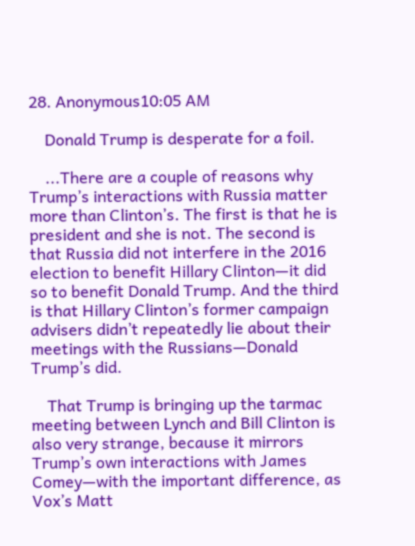28. Anonymous10:05 AM

    Donald Trump is desperate for a foil.

    ...There are a couple of reasons why Trump’s interactions with Russia matter more than Clinton’s. The first is that he is president and she is not. The second is that Russia did not interfere in the 2016 election to benefit Hillary Clinton—it did so to benefit Donald Trump. And the third is that Hillary Clinton’s former campaign advisers didn’t repeatedly lie about their meetings with the Russians—Donald Trump’s did.

    That Trump is bringing up the tarmac meeting between Lynch and Bill Clinton is also very strange, because it mirrors Trump’s own interactions with James Comey—with the important difference, as Vox’s Matt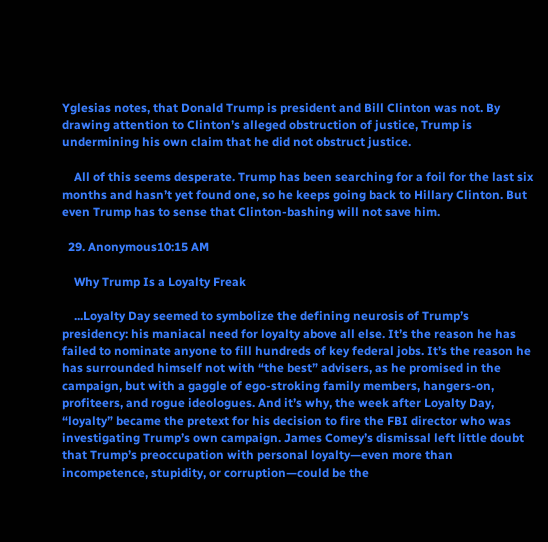Yglesias notes, that Donald Trump is president and Bill Clinton was not. By drawing attention to Clinton’s alleged obstruction of justice, Trump is undermining his own claim that he did not obstruct justice.

    All of this seems desperate. Trump has been searching for a foil for the last six months and hasn’t yet found one, so he keeps going back to Hillary Clinton. But even Trump has to sense that Clinton-bashing will not save him.

  29. Anonymous10:15 AM

    Why Trump Is a Loyalty Freak

    ...Loyalty Day seemed to symbolize the defining neurosis of Trump’s presidency: his maniacal need for loyalty above all else. It’s the reason he has failed to nominate anyone to fill hundreds of key federal jobs. It’s the reason he has surrounded himself not with “the best” advisers, as he promised in the campaign, but with a gaggle of ego-stroking family members, hangers-on, profiteers, and rogue ideologues. And it’s why, the week after Loyalty Day, “loyalty” became the pretext for his decision to fire the FBI director who was investigating Trump’s own campaign. James Comey’s dismissal left little doubt that Trump’s preoccupation with personal loyalty—even more than incompetence, stupidity, or corruption—could be the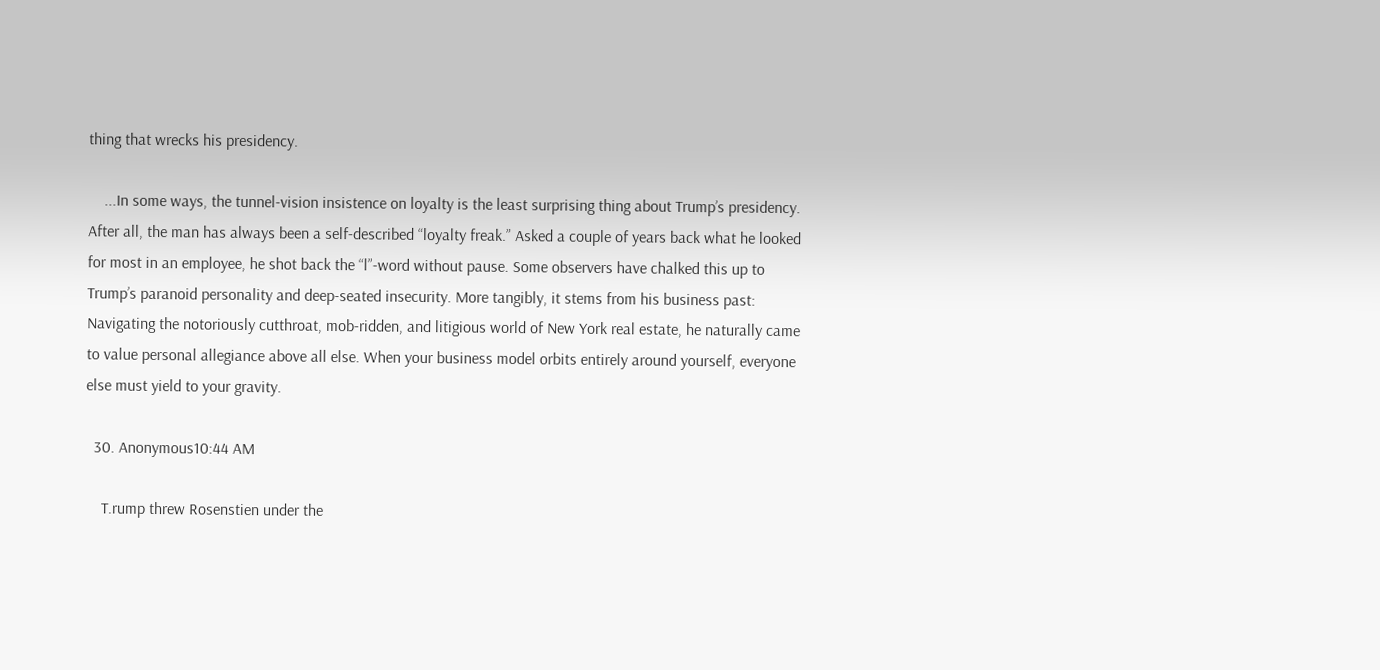thing that wrecks his presidency.

    ...In some ways, the tunnel-vision insistence on loyalty is the least surprising thing about Trump’s presidency. After all, the man has always been a self-described “loyalty freak.” Asked a couple of years back what he looked for most in an employee, he shot back the “l”-word without pause. Some observers have chalked this up to Trump’s paranoid personality and deep-seated insecurity. More tangibly, it stems from his business past: Navigating the notoriously cutthroat, mob-ridden, and litigious world of New York real estate, he naturally came to value personal allegiance above all else. When your business model orbits entirely around yourself, everyone else must yield to your gravity.

  30. Anonymous10:44 AM

    T.rump threw Rosenstien under the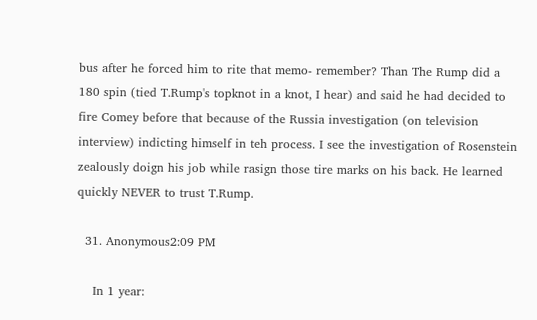bus after he forced him to rite that memo- remember? Than The Rump did a 180 spin (tied T.Rump's topknot in a knot, I hear) and said he had decided to fire Comey before that because of the Russia investigation (on television interview) indicting himself in teh process. I see the investigation of Rosenstein zealously doign his job while rasign those tire marks on his back. He learned quickly NEVER to trust T.Rump.

  31. Anonymous2:09 PM

    In 1 year: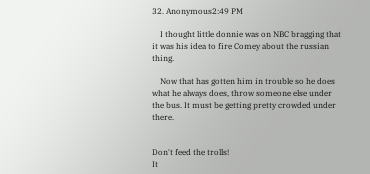32. Anonymous2:49 PM

    I thought little donnie was on NBC bragging that it was his idea to fire Comey about the russian thing.

    Now that has gotten him in trouble so he does what he always does, throw someone else under the bus. It must be getting pretty crowded under there.


Don't feed the trolls!
It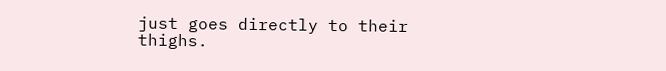just goes directly to their thighs.